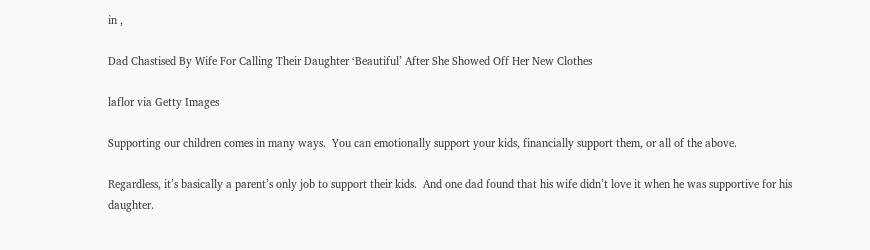in ,

Dad Chastised By Wife For Calling Their Daughter ‘Beautiful’ After She Showed Off Her New Clothes

laflor via Getty Images

Supporting our children comes in many ways.  You can emotionally support your kids, financially support them, or all of the above.

Regardless, it’s basically a parent’s only job to support their kids.  And one dad found that his wife didn’t love it when he was supportive for his daughter.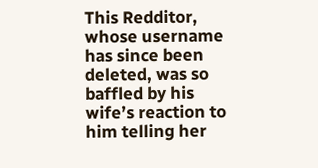This Redditor, whose username has since been deleted, was so baffled by his wife’s reaction to him telling her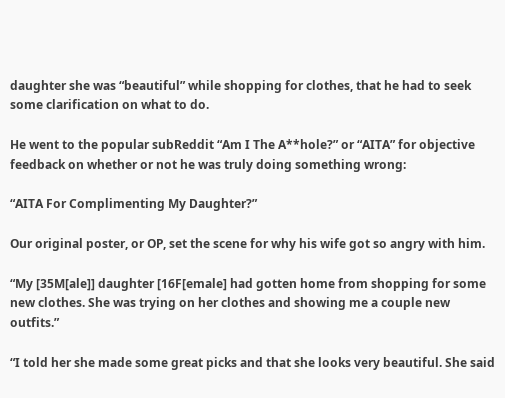daughter she was “beautiful” while shopping for clothes, that he had to seek some clarification on what to do.

He went to the popular subReddit “Am I The A**hole?” or “AITA” for objective feedback on whether or not he was truly doing something wrong:

“AITA For Complimenting My Daughter?”

Our original poster, or OP, set the scene for why his wife got so angry with him.

“My [35M[ale]] daughter [16F[emale] had gotten home from shopping for some new clothes. She was trying on her clothes and showing me a couple new outfits.”

“I told her she made some great picks and that she looks very beautiful. She said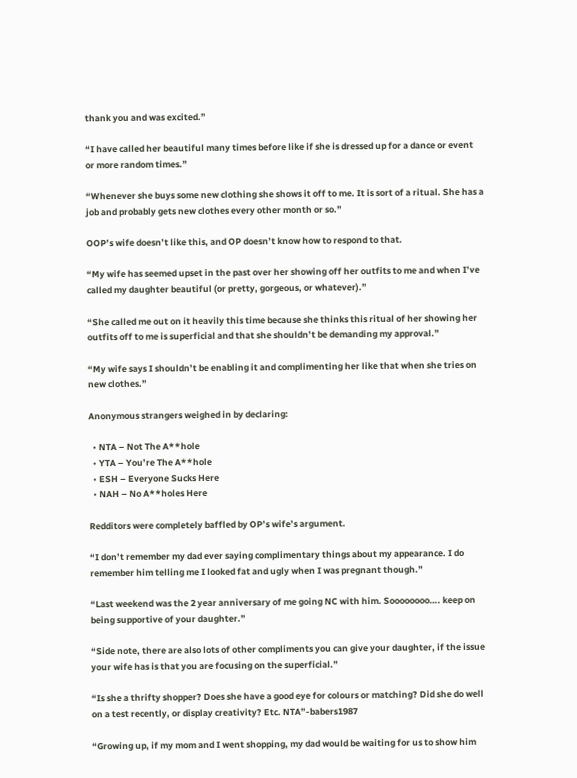thank you and was excited.”

“I have called her beautiful many times before like if she is dressed up for a dance or event or more random times.”

“Whenever she buys some new clothing she shows it off to me. It is sort of a ritual. She has a job and probably gets new clothes every other month or so.”

OOP’s wife doesn’t like this, and OP doesn’t know how to respond to that.

“My wife has seemed upset in the past over her showing off her outfits to me and when I’ve called my daughter beautiful (or pretty, gorgeous, or whatever).”

“She called me out on it heavily this time because she thinks this ritual of her showing her outfits off to me is superficial and that she shouldn’t be demanding my approval.”

“My wife says I shouldn’t be enabling it and complimenting her like that when she tries on new clothes.”

Anonymous strangers weighed in by declaring:

  • NTA – Not The A**hole
  • YTA – You’re The A**hole
  • ESH – Everyone Sucks Here
  • NAH – No A**holes Here

Redditors were completely baffled by OP’s wife’s argument.

“I don’t remember my dad ever saying complimentary things about my appearance. I do remember him telling me I looked fat and ugly when I was pregnant though.”

“Last weekend was the 2 year anniversary of me going NC with him. Soooooooo…. keep on being supportive of your daughter.”

“Side note, there are also lots of other compliments you can give your daughter, if the issue your wife has is that you are focusing on the superficial.”

“Is she a thrifty shopper? Does she have a good eye for colours or matching? Did she do well on a test recently, or display creativity? Etc. NTA”-babers1987

“Growing up, if my mom and I went shopping, my dad would be waiting for us to show him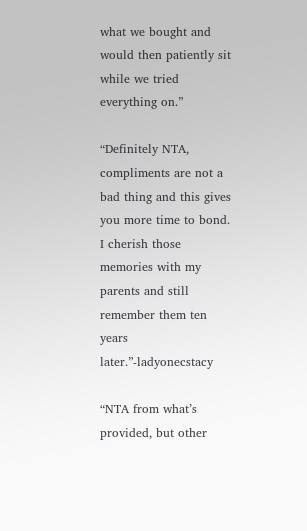what we bought and would then patiently sit while we tried everything on.”

“Definitely NTA, compliments are not a bad thing and this gives you more time to bond. I cherish those memories with my parents and still remember them ten years later.”-ladyonecstacy

“NTA from what’s provided, but other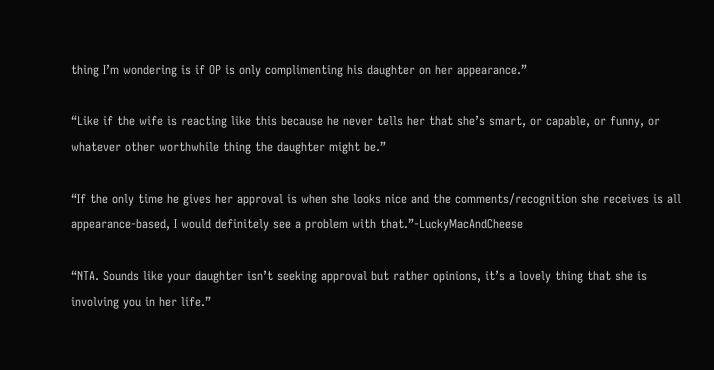thing I’m wondering is if OP is only complimenting his daughter on her appearance.”

“Like if the wife is reacting like this because he never tells her that she’s smart, or capable, or funny, or whatever other worthwhile thing the daughter might be.”

“If the only time he gives her approval is when she looks nice and the comments/recognition she receives is all appearance-based, I would definitely see a problem with that.”-LuckyMacAndCheese

“NTA. Sounds like your daughter isn’t seeking approval but rather opinions, it’s a lovely thing that she is involving you in her life.”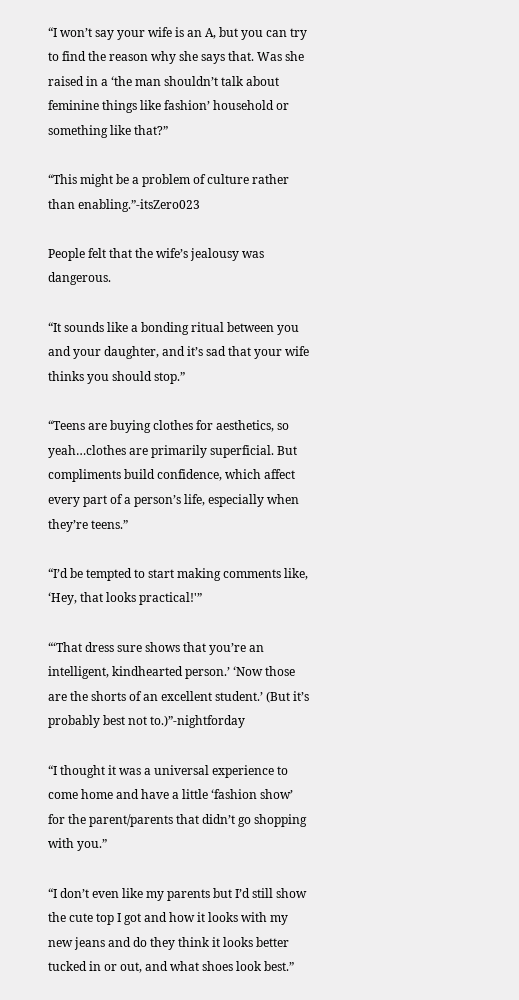“I won’t say your wife is an A, but you can try to find the reason why she says that. Was she raised in a ‘the man shouldn’t talk about feminine things like fashion’ household or something like that?”

“This might be a problem of culture rather than enabling.”-itsZero023

People felt that the wife’s jealousy was dangerous.

“It sounds like a bonding ritual between you and your daughter, and it’s sad that your wife thinks you should stop.”

“Teens are buying clothes for aesthetics, so yeah…clothes are primarily superficial. But compliments build confidence, which affect every part of a person’s life, especially when they’re teens.”

“I’d be tempted to start making comments like, ‘Hey, that looks practical!'”

“‘That dress sure shows that you’re an intelligent, kindhearted person.’ ‘Now those are the shorts of an excellent student.’ (But it’s probably best not to.)”-nightforday

“I thought it was a universal experience to come home and have a little ‘fashion show’ for the parent/parents that didn’t go shopping with you.”

“I don’t even like my parents but I’d still show the cute top I got and how it looks with my new jeans and do they think it looks better tucked in or out, and what shoes look best.”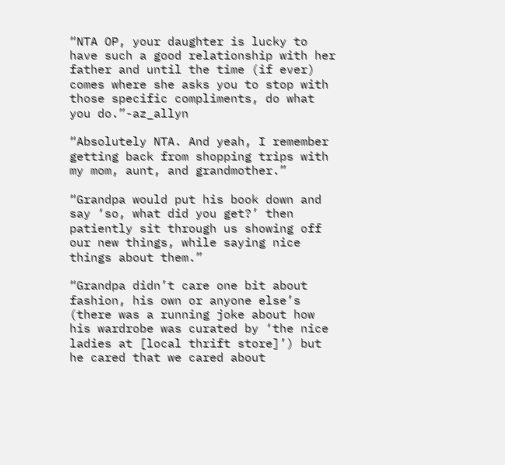“NTA OP, your daughter is lucky to have such a good relationship with her father and until the time (if ever) comes where she asks you to stop with those specific compliments, do what you do.”-az_allyn

“Absolutely NTA. And yeah, I remember getting back from shopping trips with my mom, aunt, and grandmother.”

“Grandpa would put his book down and say ‘so, what did you get?’ then patiently sit through us showing off our new things, while saying nice things about them.”

“Grandpa didn’t care one bit about fashion, his own or anyone else’s (there was a running joke about how his wardrobe was curated by ‘the nice ladies at [local thrift store]’) but he cared that we cared about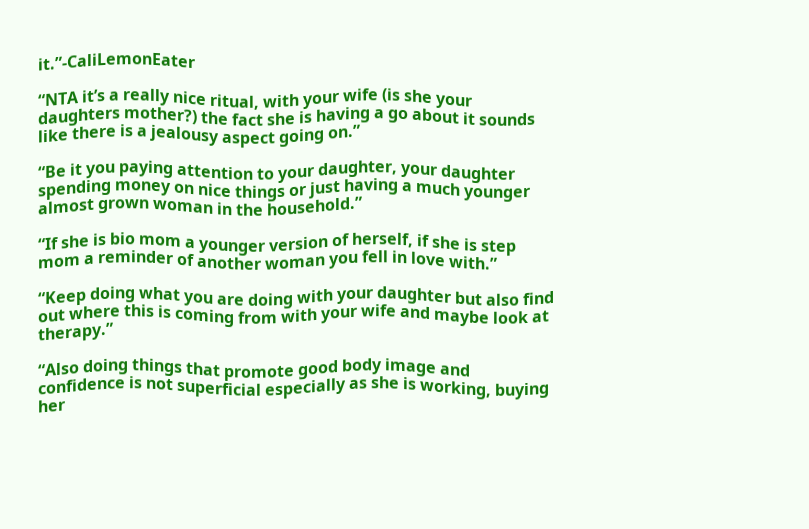it.”-CaliLemonEater

“NTA it’s a really nice ritual, with your wife (is she your daughters mother?) the fact she is having a go about it sounds like there is a jealousy aspect going on.”

“Be it you paying attention to your daughter, your daughter spending money on nice things or just having a much younger almost grown woman in the household.”

“If she is bio mom a younger version of herself, if she is step mom a reminder of another woman you fell in love with.”

“Keep doing what you are doing with your daughter but also find out where this is coming from with your wife and maybe look at therapy.”

“Also doing things that promote good body image and confidence is not superficial especially as she is working, buying her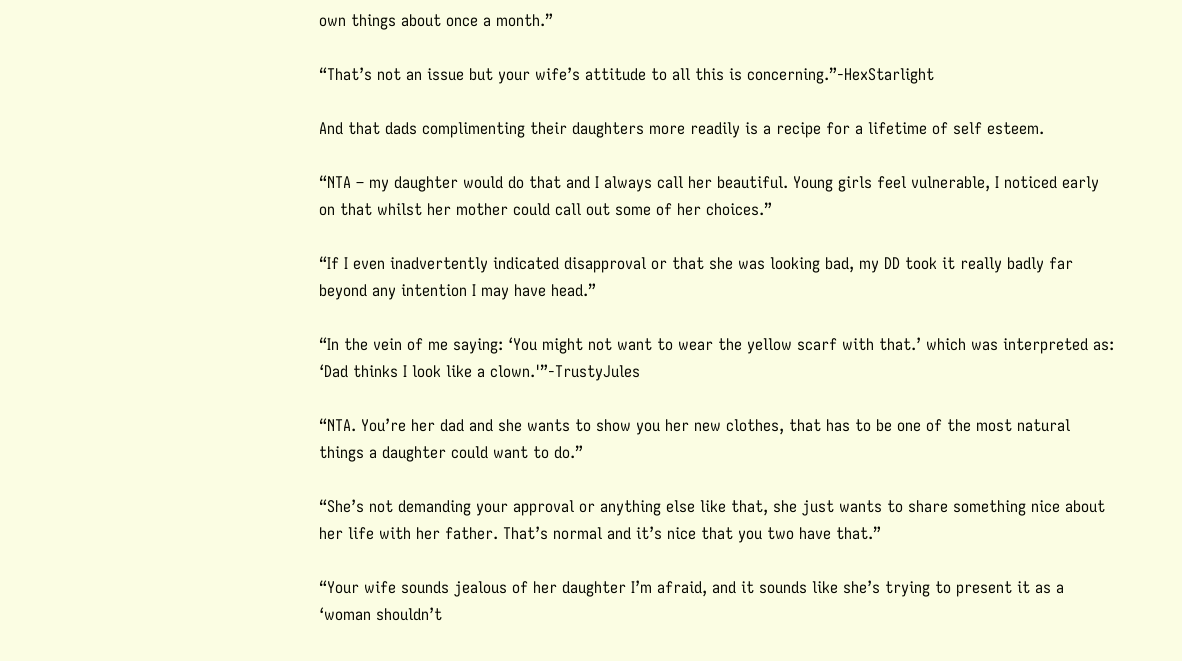own things about once a month.”

“That’s not an issue but your wife’s attitude to all this is concerning.”-HexStarlight

And that dads complimenting their daughters more readily is a recipe for a lifetime of self esteem.

“NTA – my daughter would do that and I always call her beautiful. Young girls feel vulnerable, I noticed early on that whilst her mother could call out some of her choices.”

“If I even inadvertently indicated disapproval or that she was looking bad, my DD took it really badly far beyond any intention I may have head.”

“In the vein of me saying: ‘You might not want to wear the yellow scarf with that.’ which was interpreted as: ‘Dad thinks I look like a clown.'”-TrustyJules

“NTA. You’re her dad and she wants to show you her new clothes, that has to be one of the most natural things a daughter could want to do.”

“She’s not demanding your approval or anything else like that, she just wants to share something nice about her life with her father. That’s normal and it’s nice that you two have that.”

“Your wife sounds jealous of her daughter I’m afraid, and it sounds like she’s trying to present it as a ‘woman shouldn’t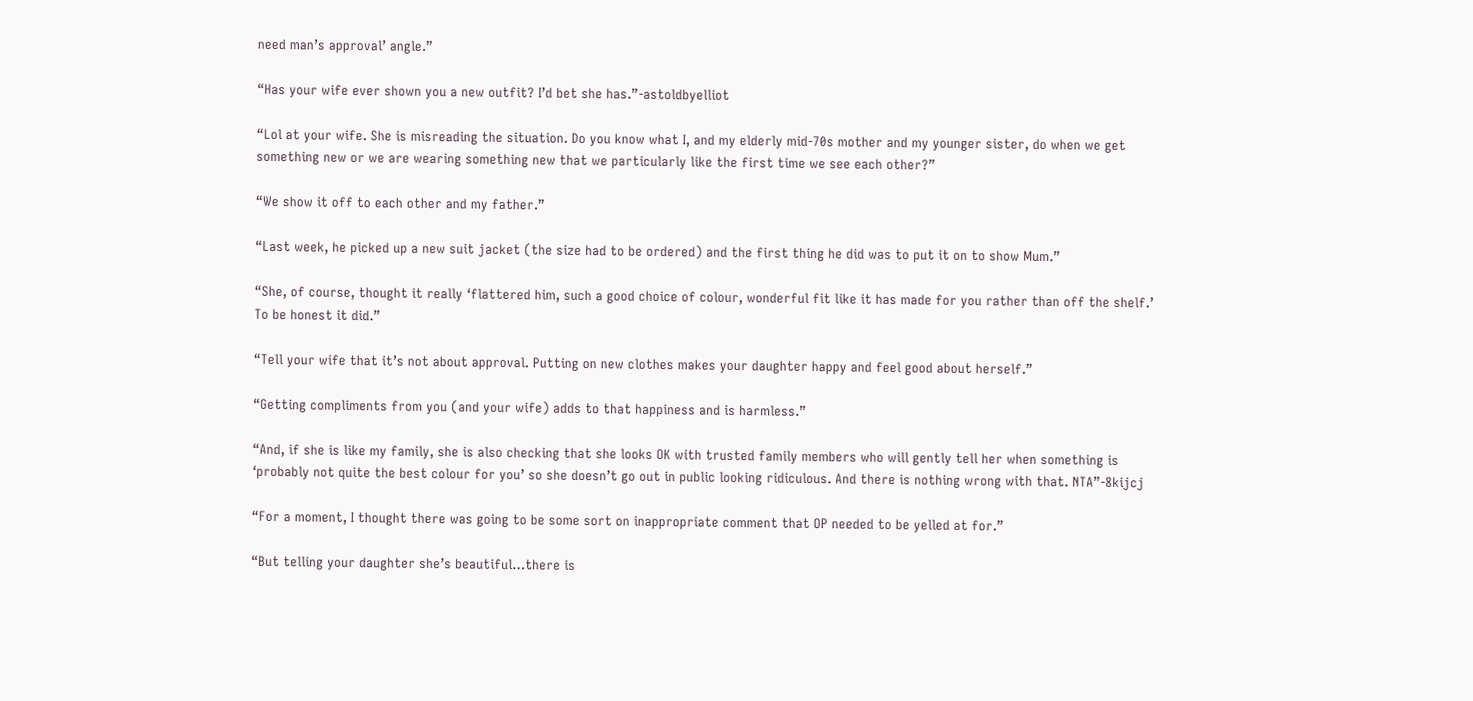need man’s approval’ angle.”

“Has your wife ever shown you a new outfit? I’d bet she has.”-astoldbyelliot

“Lol at your wife. She is misreading the situation. Do you know what I, and my elderly mid-70s mother and my younger sister, do when we get something new or we are wearing something new that we particularly like the first time we see each other?”

“We show it off to each other and my father.”

“Last week, he picked up a new suit jacket (the size had to be ordered) and the first thing he did was to put it on to show Mum.”

“She, of course, thought it really ‘flattered him, such a good choice of colour, wonderful fit like it has made for you rather than off the shelf.’ To be honest it did.”

“Tell your wife that it’s not about approval. Putting on new clothes makes your daughter happy and feel good about herself.”

“Getting compliments from you (and your wife) adds to that happiness and is harmless.”

“And, if she is like my family, she is also checking that she looks OK with trusted family members who will gently tell her when something is ‘probably not quite the best colour for you’ so she doesn’t go out in public looking ridiculous. And there is nothing wrong with that. NTA”-8kijcj

“For a moment, I thought there was going to be some sort on inappropriate comment that OP needed to be yelled at for.”

“But telling your daughter she’s beautiful…there is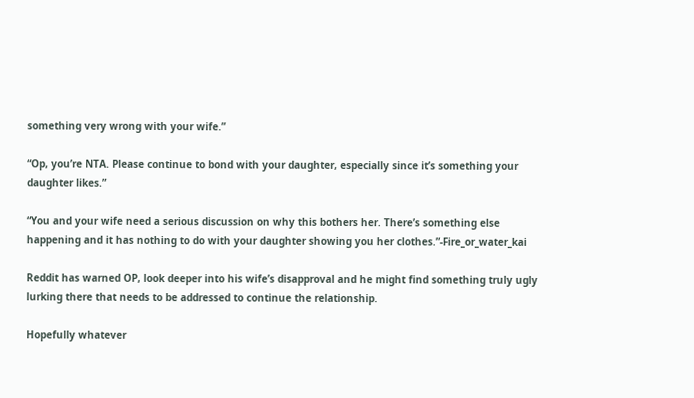something very wrong with your wife.”

“Op, you’re NTA. Please continue to bond with your daughter, especially since it’s something your daughter likes.”

“You and your wife need a serious discussion on why this bothers her. There’s something else happening and it has nothing to do with your daughter showing you her clothes.”-Fire_or_water_kai

Reddit has warned OP, look deeper into his wife’s disapproval and he might find something truly ugly lurking there that needs to be addressed to continue the relationship.

Hopefully whatever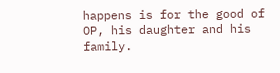happens is for the good of OP, his daughter and his family.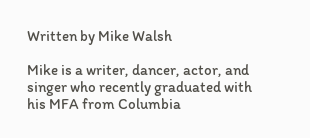Written by Mike Walsh

Mike is a writer, dancer, actor, and singer who recently graduated with his MFA from Columbia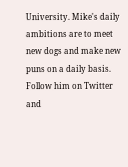University. Mike's daily ambitions are to meet new dogs and make new puns on a daily basis. Follow him on Twitter and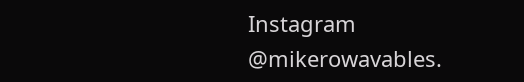Instagram @mikerowavables.